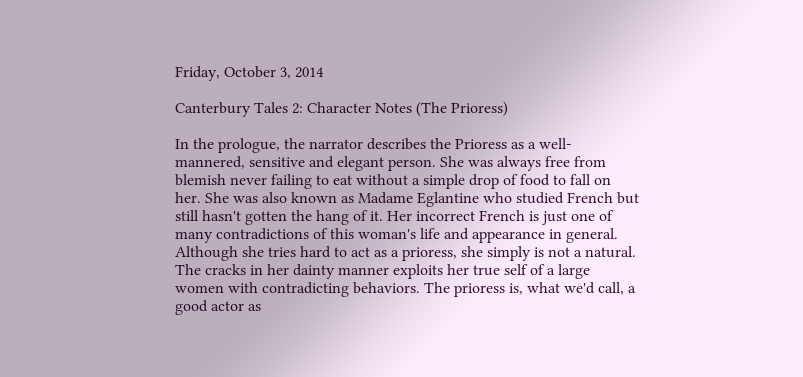Friday, October 3, 2014

Canterbury Tales 2: Character Notes (The Prioress)

In the prologue, the narrator describes the Prioress as a well-mannered, sensitive and elegant person. She was always free from blemish never failing to eat without a simple drop of food to fall on her. She was also known as Madame Eglantine who studied French but still hasn't gotten the hang of it. Her incorrect French is just one of many contradictions of this woman's life and appearance in general. Although she tries hard to act as a prioress, she simply is not a natural. The cracks in her dainty manner exploits her true self of a large women with contradicting behaviors. The prioress is, what we'd call, a good actor as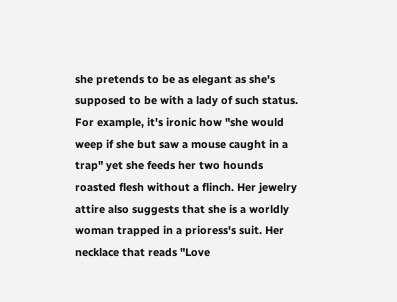she pretends to be as elegant as she's supposed to be with a lady of such status. For example, it's ironic how "she would weep if she but saw a mouse caught in a trap" yet she feeds her two hounds roasted flesh without a flinch. Her jewelry attire also suggests that she is a worldly woman trapped in a prioress's suit. Her necklace that reads "Love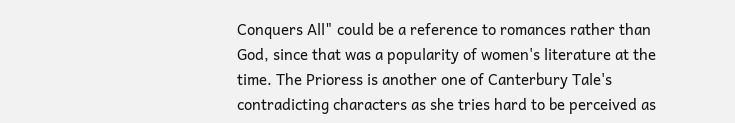Conquers All" could be a reference to romances rather than God, since that was a popularity of women's literature at the time. The Prioress is another one of Canterbury Tale's contradicting characters as she tries hard to be perceived as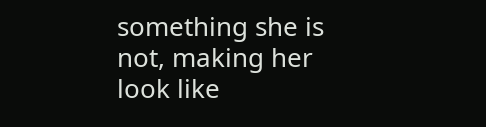something she is not, making her look like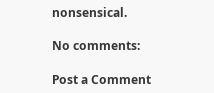nonsensical.

No comments:

Post a Comment